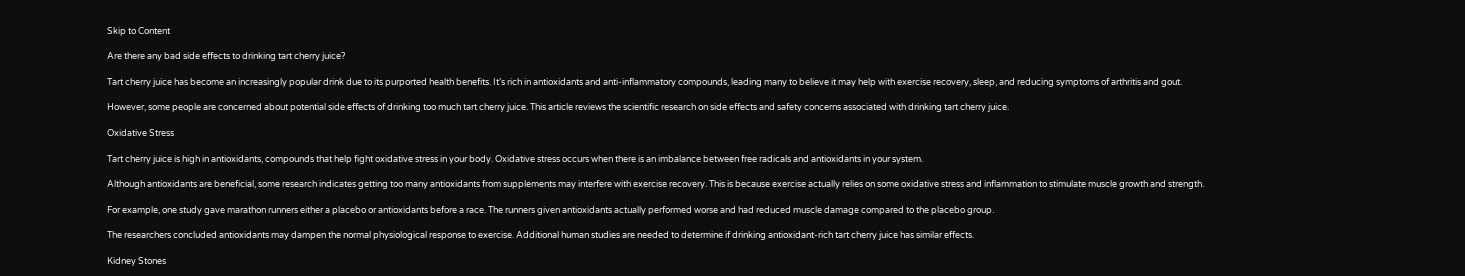Skip to Content

Are there any bad side effects to drinking tart cherry juice?

Tart cherry juice has become an increasingly popular drink due to its purported health benefits. It’s rich in antioxidants and anti-inflammatory compounds, leading many to believe it may help with exercise recovery, sleep, and reducing symptoms of arthritis and gout.

However, some people are concerned about potential side effects of drinking too much tart cherry juice. This article reviews the scientific research on side effects and safety concerns associated with drinking tart cherry juice.

Oxidative Stress

Tart cherry juice is high in antioxidants, compounds that help fight oxidative stress in your body. Oxidative stress occurs when there is an imbalance between free radicals and antioxidants in your system.

Although antioxidants are beneficial, some research indicates getting too many antioxidants from supplements may interfere with exercise recovery. This is because exercise actually relies on some oxidative stress and inflammation to stimulate muscle growth and strength.

For example, one study gave marathon runners either a placebo or antioxidants before a race. The runners given antioxidants actually performed worse and had reduced muscle damage compared to the placebo group.

The researchers concluded antioxidants may dampen the normal physiological response to exercise. Additional human studies are needed to determine if drinking antioxidant-rich tart cherry juice has similar effects.

Kidney Stones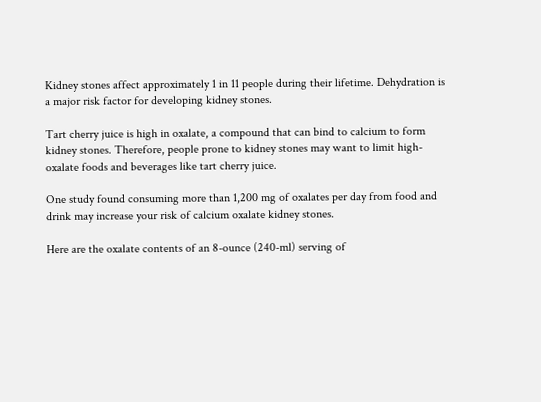Kidney stones affect approximately 1 in 11 people during their lifetime. Dehydration is a major risk factor for developing kidney stones.

Tart cherry juice is high in oxalate, a compound that can bind to calcium to form kidney stones. Therefore, people prone to kidney stones may want to limit high-oxalate foods and beverages like tart cherry juice.

One study found consuming more than 1,200 mg of oxalates per day from food and drink may increase your risk of calcium oxalate kidney stones.

Here are the oxalate contents of an 8-ounce (240-ml) serving of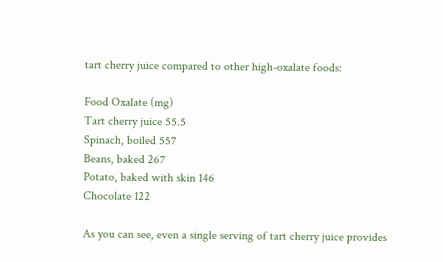tart cherry juice compared to other high-oxalate foods:

Food Oxalate (mg)
Tart cherry juice 55.5
Spinach, boiled 557
Beans, baked 267
Potato, baked with skin 146
Chocolate 122

As you can see, even a single serving of tart cherry juice provides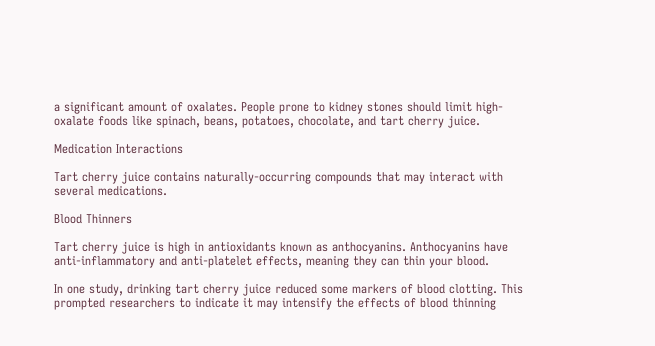a significant amount of oxalates. People prone to kidney stones should limit high-oxalate foods like spinach, beans, potatoes, chocolate, and tart cherry juice.

Medication Interactions

Tart cherry juice contains naturally-occurring compounds that may interact with several medications.

Blood Thinners

Tart cherry juice is high in antioxidants known as anthocyanins. Anthocyanins have anti-inflammatory and anti-platelet effects, meaning they can thin your blood.

In one study, drinking tart cherry juice reduced some markers of blood clotting. This prompted researchers to indicate it may intensify the effects of blood thinning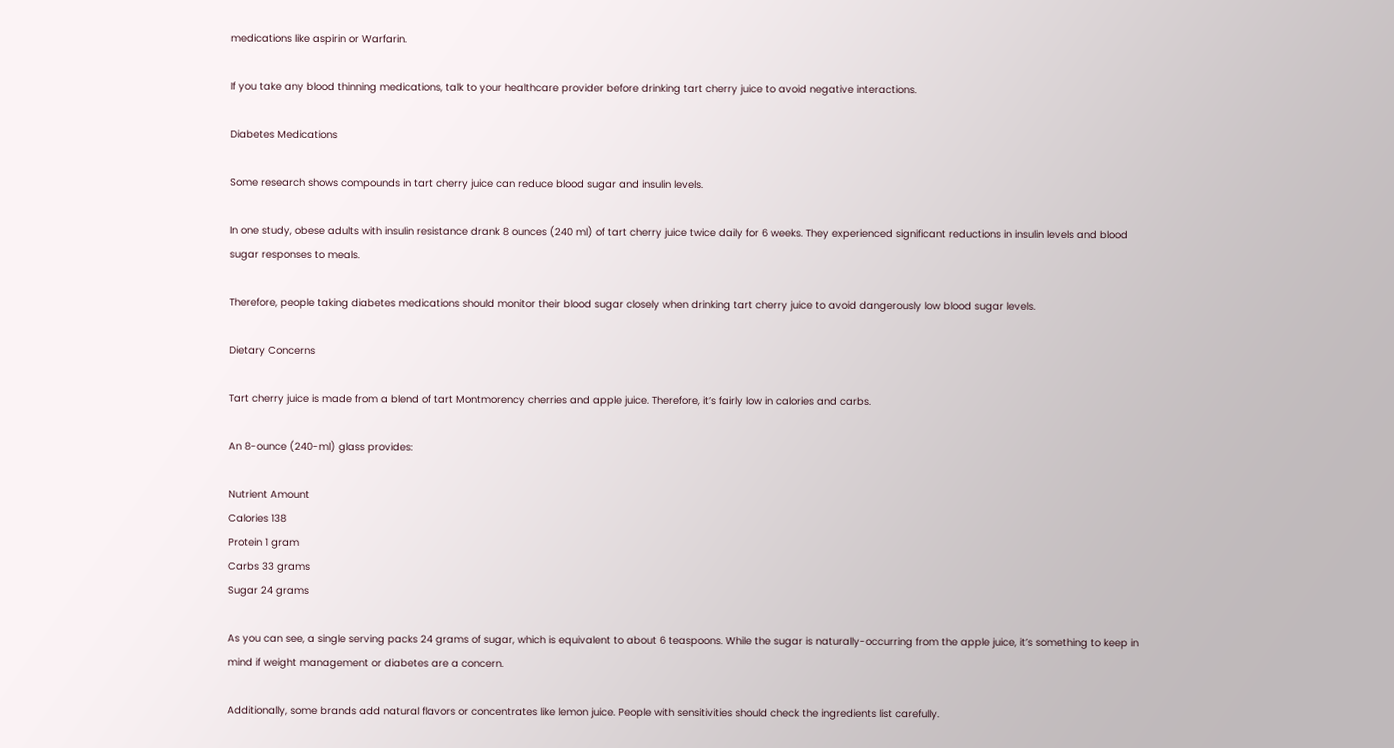medications like aspirin or Warfarin.

If you take any blood thinning medications, talk to your healthcare provider before drinking tart cherry juice to avoid negative interactions.

Diabetes Medications

Some research shows compounds in tart cherry juice can reduce blood sugar and insulin levels.

In one study, obese adults with insulin resistance drank 8 ounces (240 ml) of tart cherry juice twice daily for 6 weeks. They experienced significant reductions in insulin levels and blood sugar responses to meals.

Therefore, people taking diabetes medications should monitor their blood sugar closely when drinking tart cherry juice to avoid dangerously low blood sugar levels.

Dietary Concerns

Tart cherry juice is made from a blend of tart Montmorency cherries and apple juice. Therefore, it’s fairly low in calories and carbs.

An 8-ounce (240-ml) glass provides:

Nutrient Amount
Calories 138
Protein 1 gram
Carbs 33 grams
Sugar 24 grams

As you can see, a single serving packs 24 grams of sugar, which is equivalent to about 6 teaspoons. While the sugar is naturally-occurring from the apple juice, it’s something to keep in mind if weight management or diabetes are a concern.

Additionally, some brands add natural flavors or concentrates like lemon juice. People with sensitivities should check the ingredients list carefully.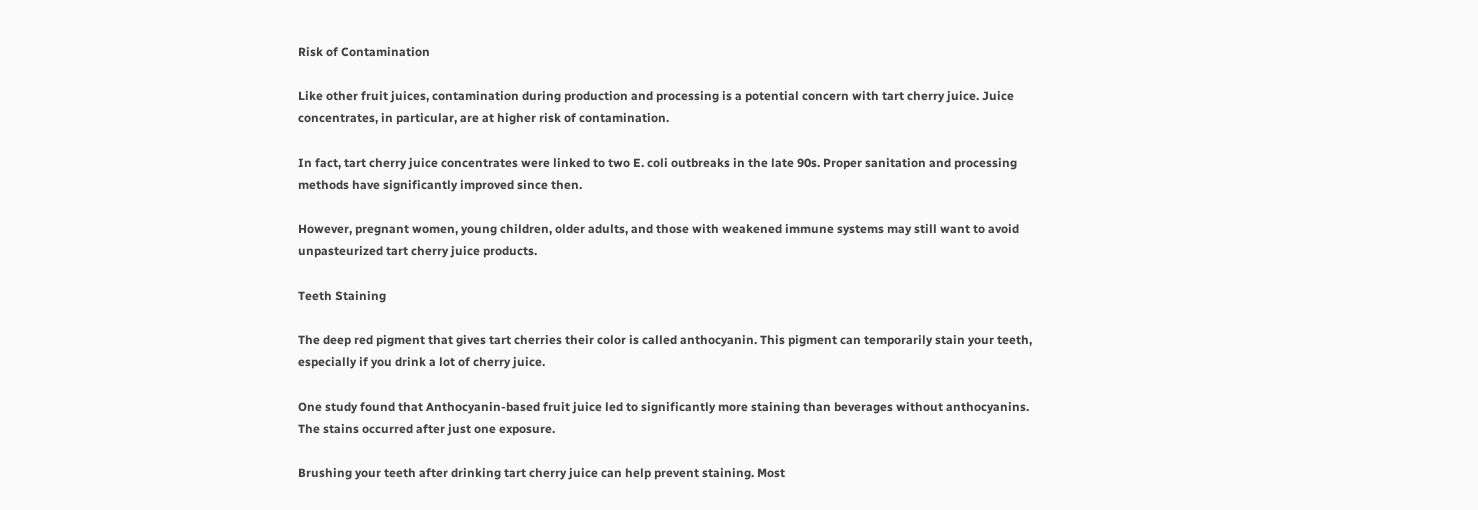Risk of Contamination

Like other fruit juices, contamination during production and processing is a potential concern with tart cherry juice. Juice concentrates, in particular, are at higher risk of contamination.

In fact, tart cherry juice concentrates were linked to two E. coli outbreaks in the late 90s. Proper sanitation and processing methods have significantly improved since then.

However, pregnant women, young children, older adults, and those with weakened immune systems may still want to avoid unpasteurized tart cherry juice products.

Teeth Staining

The deep red pigment that gives tart cherries their color is called anthocyanin. This pigment can temporarily stain your teeth, especially if you drink a lot of cherry juice.

One study found that Anthocyanin-based fruit juice led to significantly more staining than beverages without anthocyanins. The stains occurred after just one exposure.

Brushing your teeth after drinking tart cherry juice can help prevent staining. Most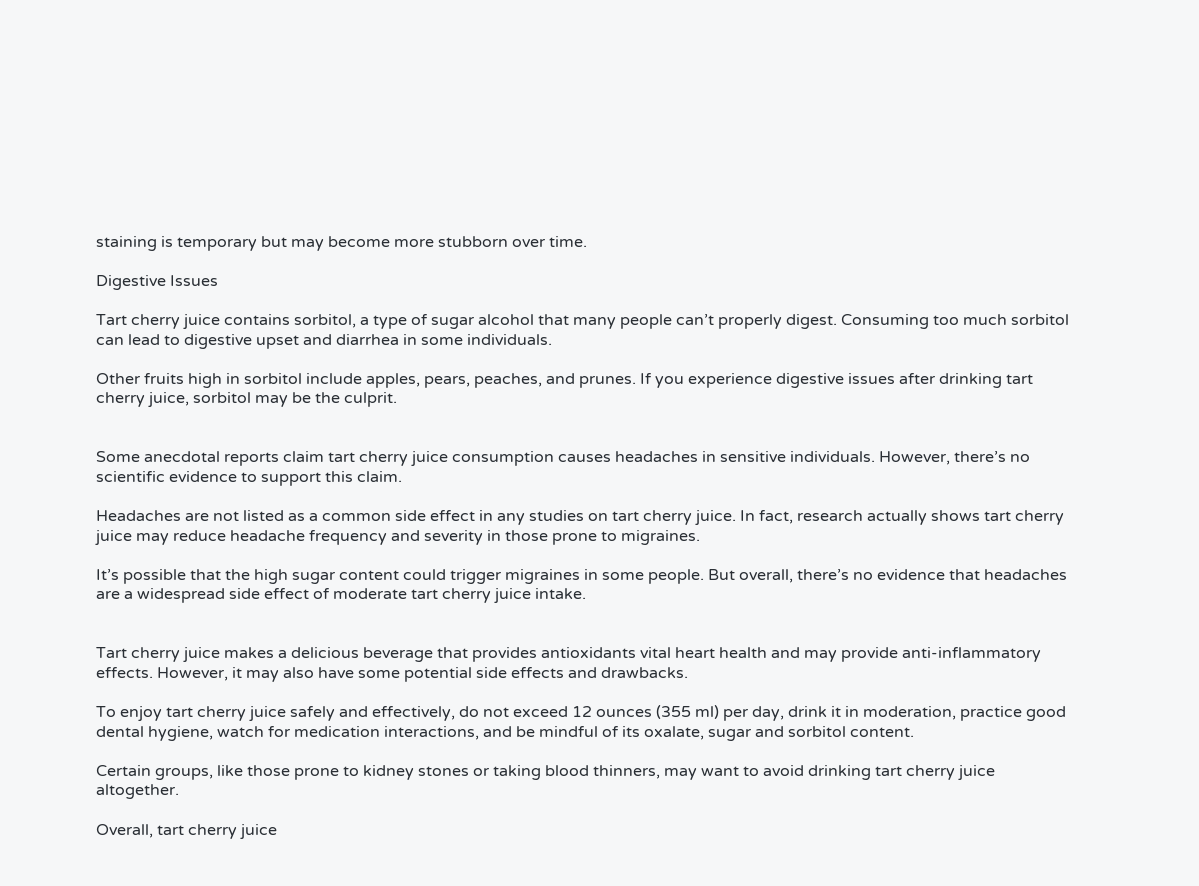staining is temporary but may become more stubborn over time.

Digestive Issues

Tart cherry juice contains sorbitol, a type of sugar alcohol that many people can’t properly digest. Consuming too much sorbitol can lead to digestive upset and diarrhea in some individuals.

Other fruits high in sorbitol include apples, pears, peaches, and prunes. If you experience digestive issues after drinking tart cherry juice, sorbitol may be the culprit.


Some anecdotal reports claim tart cherry juice consumption causes headaches in sensitive individuals. However, there’s no scientific evidence to support this claim.

Headaches are not listed as a common side effect in any studies on tart cherry juice. In fact, research actually shows tart cherry juice may reduce headache frequency and severity in those prone to migraines.

It’s possible that the high sugar content could trigger migraines in some people. But overall, there’s no evidence that headaches are a widespread side effect of moderate tart cherry juice intake.


Tart cherry juice makes a delicious beverage that provides antioxidants vital heart health and may provide anti-inflammatory effects. However, it may also have some potential side effects and drawbacks.

To enjoy tart cherry juice safely and effectively, do not exceed 12 ounces (355 ml) per day, drink it in moderation, practice good dental hygiene, watch for medication interactions, and be mindful of its oxalate, sugar and sorbitol content.

Certain groups, like those prone to kidney stones or taking blood thinners, may want to avoid drinking tart cherry juice altogether.

Overall, tart cherry juice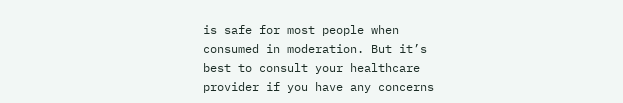is safe for most people when consumed in moderation. But it’s best to consult your healthcare provider if you have any concerns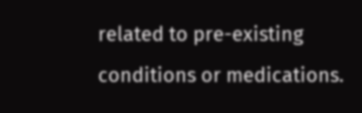related to pre-existing conditions or medications.